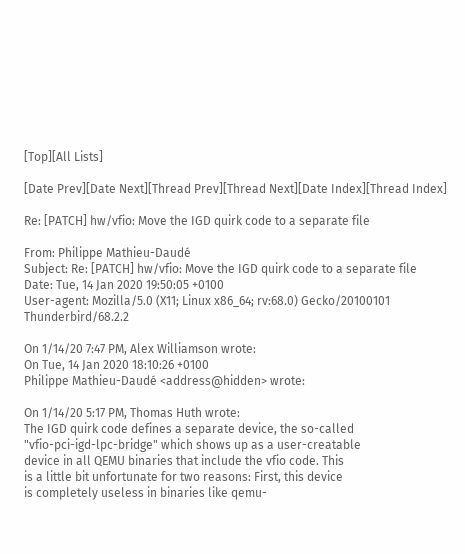[Top][All Lists]

[Date Prev][Date Next][Thread Prev][Thread Next][Date Index][Thread Index]

Re: [PATCH] hw/vfio: Move the IGD quirk code to a separate file

From: Philippe Mathieu-Daudé
Subject: Re: [PATCH] hw/vfio: Move the IGD quirk code to a separate file
Date: Tue, 14 Jan 2020 19:50:05 +0100
User-agent: Mozilla/5.0 (X11; Linux x86_64; rv:68.0) Gecko/20100101 Thunderbird/68.2.2

On 1/14/20 7:47 PM, Alex Williamson wrote:
On Tue, 14 Jan 2020 18:10:26 +0100
Philippe Mathieu-Daudé <address@hidden> wrote:

On 1/14/20 5:17 PM, Thomas Huth wrote:
The IGD quirk code defines a separate device, the so-called
"vfio-pci-igd-lpc-bridge" which shows up as a user-creatable
device in all QEMU binaries that include the vfio code. This
is a little bit unfortunate for two reasons: First, this device
is completely useless in binaries like qemu-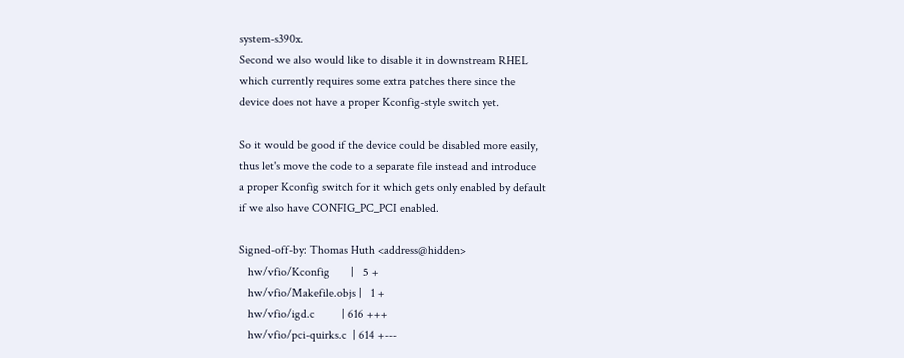system-s390x.
Second we also would like to disable it in downstream RHEL
which currently requires some extra patches there since the
device does not have a proper Kconfig-style switch yet.

So it would be good if the device could be disabled more easily,
thus let's move the code to a separate file instead and introduce
a proper Kconfig switch for it which gets only enabled by default
if we also have CONFIG_PC_PCI enabled.

Signed-off-by: Thomas Huth <address@hidden>
   hw/vfio/Kconfig       |   5 +
   hw/vfio/Makefile.objs |   1 +
   hw/vfio/igd.c         | 616 +++
   hw/vfio/pci-quirks.c  | 614 +---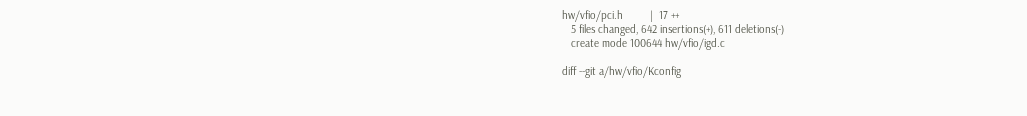hw/vfio/pci.h         |  17 ++
   5 files changed, 642 insertions(+), 611 deletions(-)
   create mode 100644 hw/vfio/igd.c

diff --git a/hw/vfio/Kconfig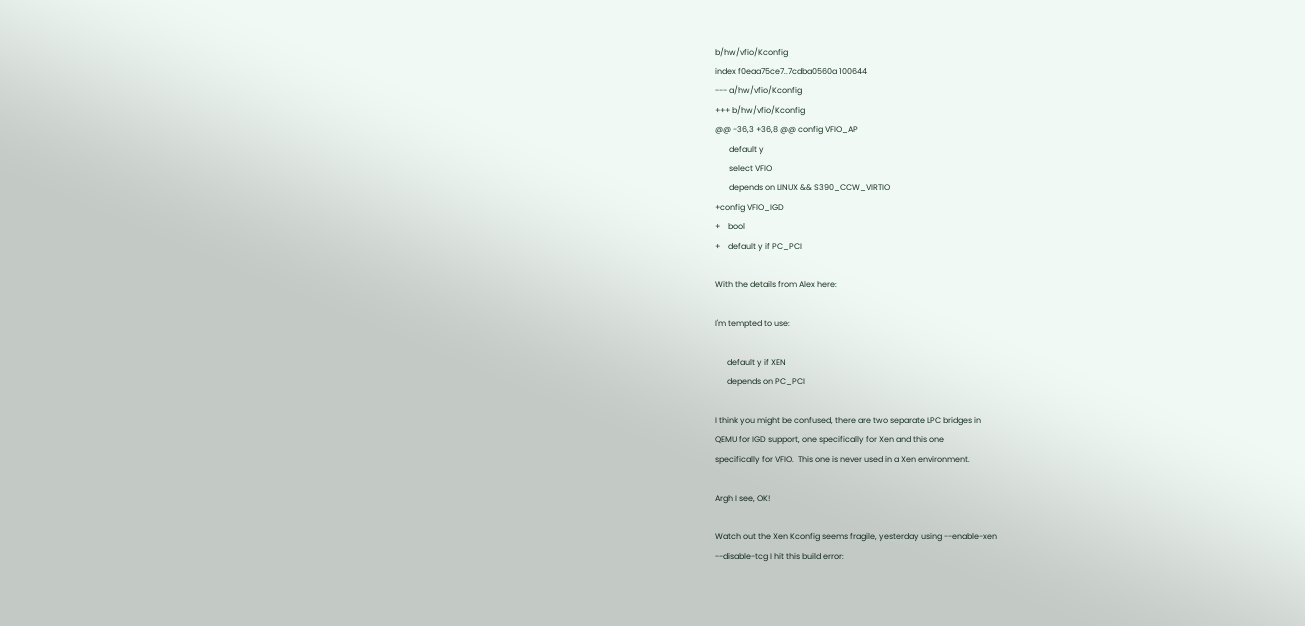b/hw/vfio/Kconfig
index f0eaa75ce7..7cdba0560a 100644
--- a/hw/vfio/Kconfig
+++ b/hw/vfio/Kconfig
@@ -36,3 +36,8 @@ config VFIO_AP
       default y
       select VFIO
       depends on LINUX && S390_CCW_VIRTIO
+config VFIO_IGD
+    bool
+    default y if PC_PCI

With the details from Alex here:

I'm tempted to use:

      default y if XEN
      depends on PC_PCI

I think you might be confused, there are two separate LPC bridges in
QEMU for IGD support, one specifically for Xen and this one
specifically for VFIO.  This one is never used in a Xen environment.

Argh I see, OK!

Watch out the Xen Kconfig seems fragile, yesterday using --enable-xen
--disable-tcg I hit this build error: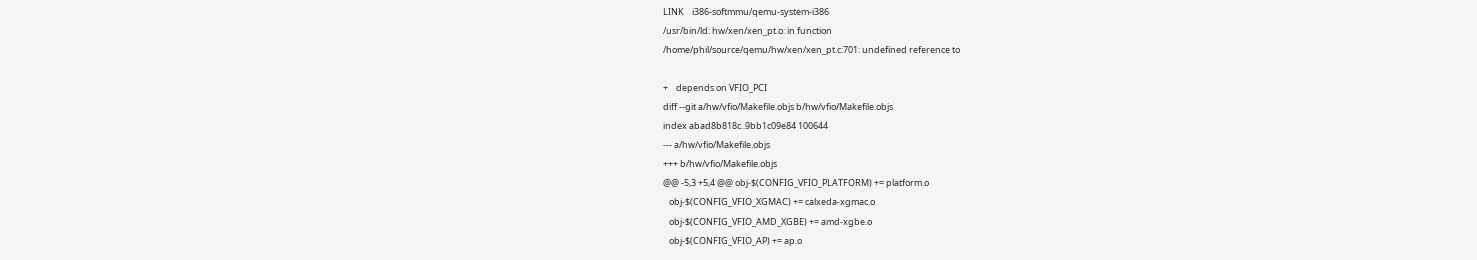LINK    i386-softmmu/qemu-system-i386
/usr/bin/ld: hw/xen/xen_pt.o: in function
/home/phil/source/qemu/hw/xen/xen_pt.c:701: undefined reference to

+    depends on VFIO_PCI
diff --git a/hw/vfio/Makefile.objs b/hw/vfio/Makefile.objs
index abad8b818c..9bb1c09e84 100644
--- a/hw/vfio/Makefile.objs
+++ b/hw/vfio/Makefile.objs
@@ -5,3 +5,4 @@ obj-$(CONFIG_VFIO_PLATFORM) += platform.o
   obj-$(CONFIG_VFIO_XGMAC) += calxeda-xgmac.o
   obj-$(CONFIG_VFIO_AMD_XGBE) += amd-xgbe.o
   obj-$(CONFIG_VFIO_AP) += ap.o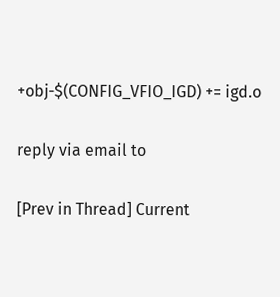+obj-$(CONFIG_VFIO_IGD) += igd.o

reply via email to

[Prev in Thread] Current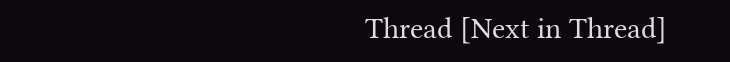Thread [Next in Thread]